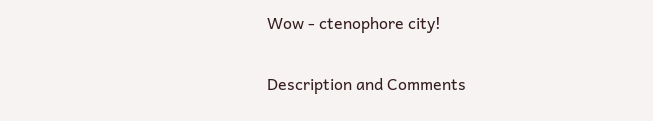Wow - ctenophore city!

Description and Comments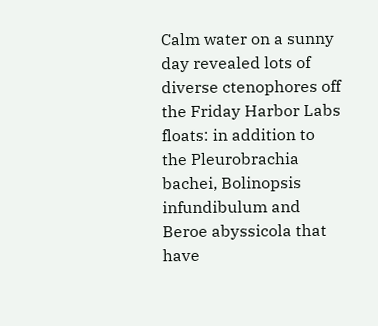Calm water on a sunny day revealed lots of diverse ctenophores off the Friday Harbor Labs floats: in addition to the Pleurobrachia bachei, Bolinopsis infundibulum and Beroe abyssicola that have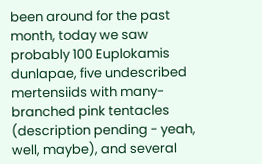been around for the past month, today we saw probably 100 Euplokamis dunlapae, five undescribed mertensiids with many-branched pink tentacles (description pending - yeah, well, maybe), and several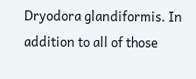Dryodora glandiformis. In addition to all of those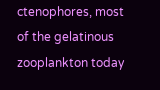ctenophores, most of the gelatinous zooplankton today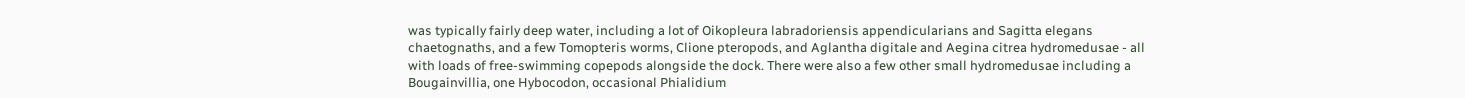was typically fairly deep water, including a lot of Oikopleura labradoriensis appendicularians and Sagitta elegans chaetognaths, and a few Tomopteris worms, Clione pteropods, and Aglantha digitale and Aegina citrea hydromedusae - all with loads of free-swimming copepods alongside the dock. There were also a few other small hydromedusae including a Bougainvillia, one Hybocodon, occasional Phialidium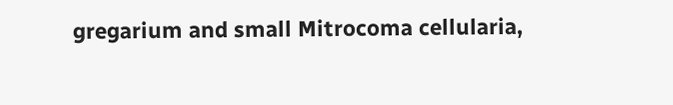gregarium and small Mitrocoma cellularia,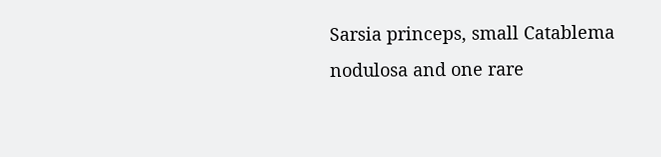Sarsia princeps, small Catablema nodulosa and one rare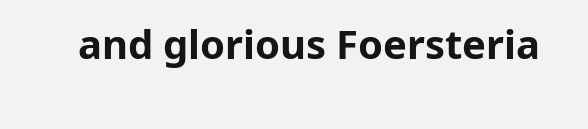and glorious Foersteria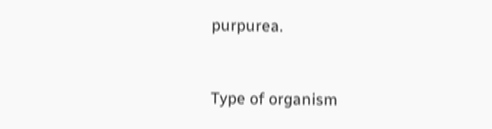purpurea.


Type of organism